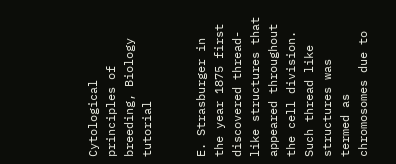Cytological principles of breeding, Biology tutorial


E. Strasburger in the year 1875 first discovered thread-like structures that appeared throughout the cell division. Such thread like structures was termed as chromosomes due to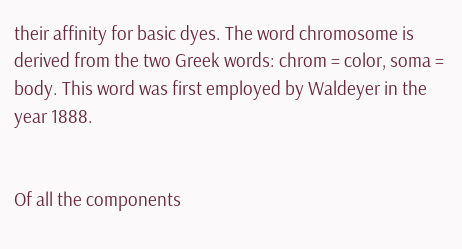their affinity for basic dyes. The word chromosome is derived from the two Greek words: chrom = color, soma = body. This word was first employed by Waldeyer in the year 1888.


Of all the components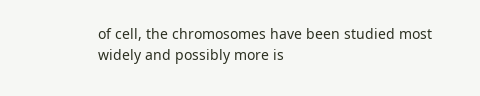of cell, the chromosomes have been studied most widely and possibly more is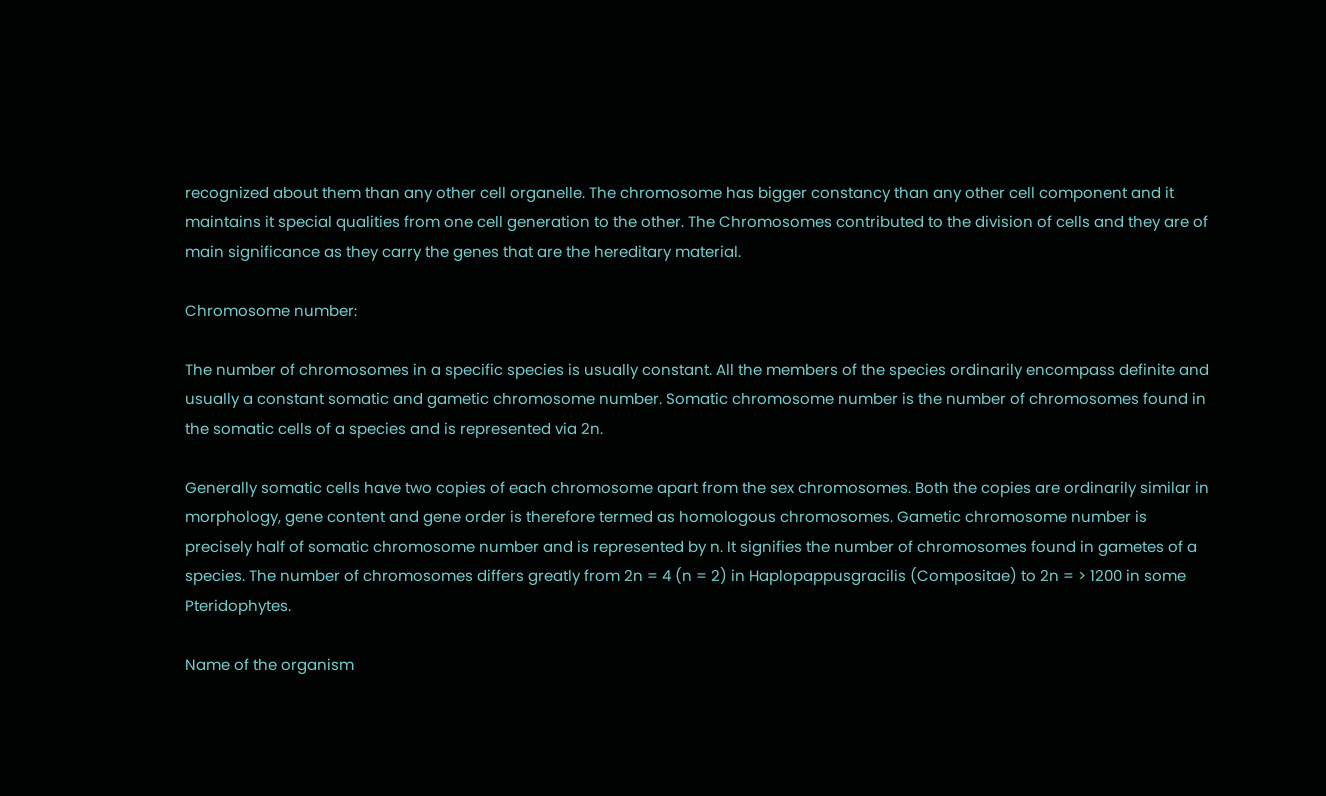recognized about them than any other cell organelle. The chromosome has bigger constancy than any other cell component and it maintains it special qualities from one cell generation to the other. The Chromosomes contributed to the division of cells and they are of main significance as they carry the genes that are the hereditary material.

Chromosome number:

The number of chromosomes in a specific species is usually constant. All the members of the species ordinarily encompass definite and usually a constant somatic and gametic chromosome number. Somatic chromosome number is the number of chromosomes found in the somatic cells of a species and is represented via 2n.

Generally somatic cells have two copies of each chromosome apart from the sex chromosomes. Both the copies are ordinarily similar in morphology, gene content and gene order is therefore termed as homologous chromosomes. Gametic chromosome number is precisely half of somatic chromosome number and is represented by n. It signifies the number of chromosomes found in gametes of a species. The number of chromosomes differs greatly from 2n = 4 (n = 2) in Haplopappusgracilis (Compositae) to 2n = > 1200 in some Pteridophytes.

Name of the organism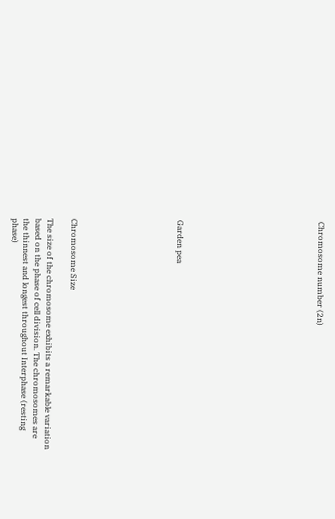Chromosome number (2n)











Garden pea








Chromosome Size

The size of the chromosome exhibits a remarkable variation based on the phase of cell division. The chromosomes are the thinnest and longest throughout Interphase (resting phase)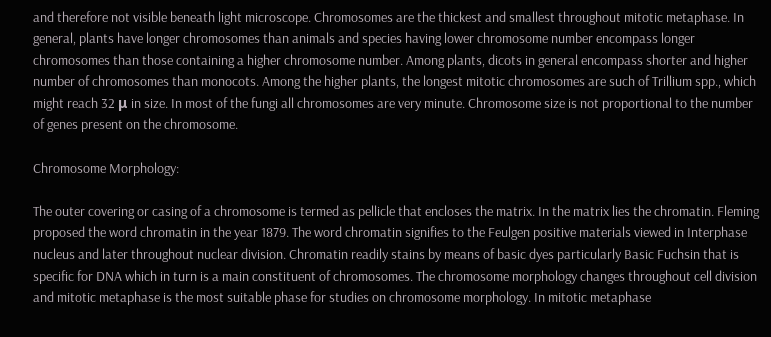and therefore not visible beneath light microscope. Chromosomes are the thickest and smallest throughout mitotic metaphase. In general, plants have longer chromosomes than animals and species having lower chromosome number encompass longer chromosomes than those containing a higher chromosome number. Among plants, dicots in general encompass shorter and higher number of chromosomes than monocots. Among the higher plants, the longest mitotic chromosomes are such of Trillium spp., which might reach 32 μ in size. In most of the fungi all chromosomes are very minute. Chromosome size is not proportional to the number of genes present on the chromosome.

Chromosome Morphology:

The outer covering or casing of a chromosome is termed as pellicle that encloses the matrix. In the matrix lies the chromatin. Fleming proposed the word chromatin in the year 1879. The word chromatin signifies to the Feulgen positive materials viewed in Interphase nucleus and later throughout nuclear division. Chromatin readily stains by means of basic dyes particularly Basic Fuchsin that is specific for DNA which in turn is a main constituent of chromosomes. The chromosome morphology changes throughout cell division and mitotic metaphase is the most suitable phase for studies on chromosome morphology. In mitotic metaphase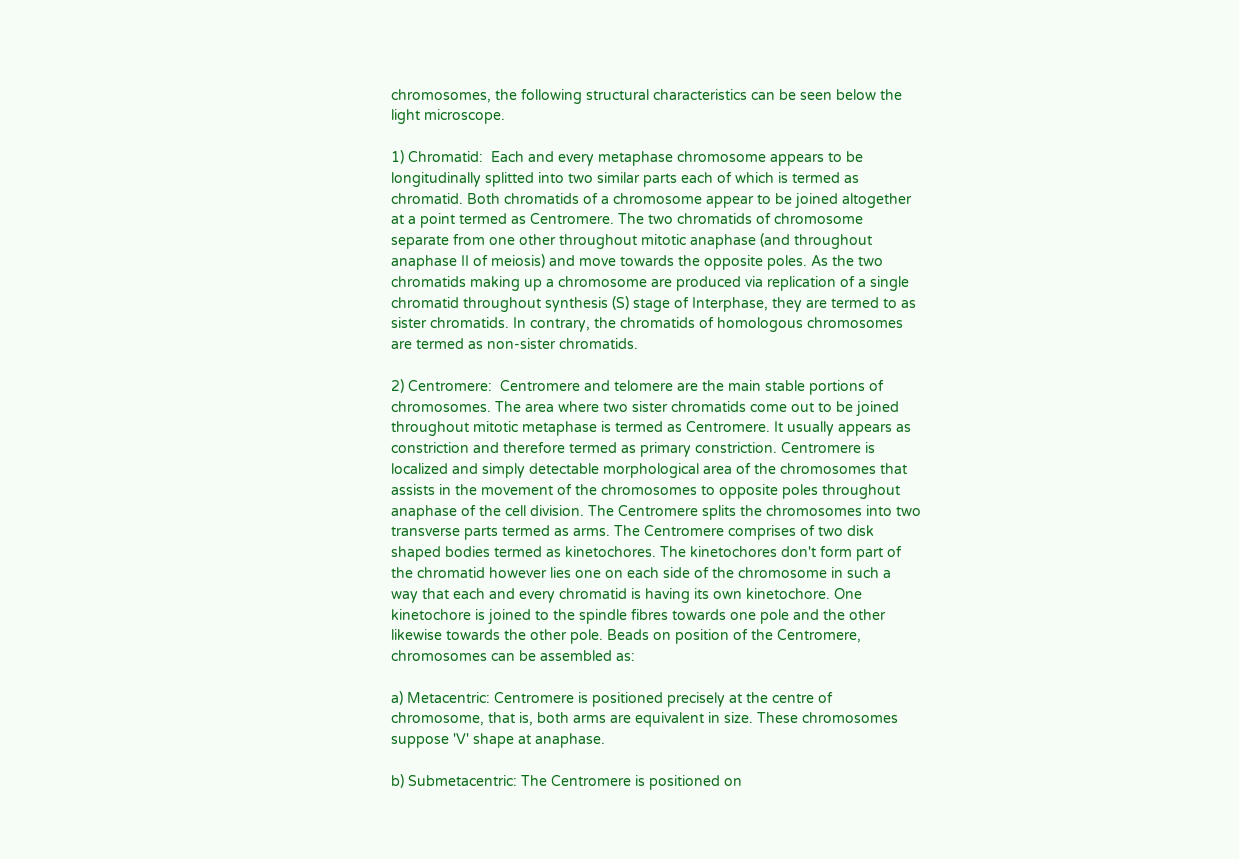chromosomes, the following structural characteristics can be seen below the light microscope.

1) Chromatid:  Each and every metaphase chromosome appears to be longitudinally splitted into two similar parts each of which is termed as chromatid. Both chromatids of a chromosome appear to be joined altogether at a point termed as Centromere. The two chromatids of chromosome separate from one other throughout mitotic anaphase (and throughout anaphase II of meiosis) and move towards the opposite poles. As the two chromatids making up a chromosome are produced via replication of a single chromatid throughout synthesis (S) stage of Interphase, they are termed to as sister chromatids. In contrary, the chromatids of homologous chromosomes are termed as non-sister chromatids.

2) Centromere:  Centromere and telomere are the main stable portions of chromosomes. The area where two sister chromatids come out to be joined throughout mitotic metaphase is termed as Centromere. It usually appears as constriction and therefore termed as primary constriction. Centromere is localized and simply detectable morphological area of the chromosomes that assists in the movement of the chromosomes to opposite poles throughout anaphase of the cell division. The Centromere splits the chromosomes into two transverse parts termed as arms. The Centromere comprises of two disk shaped bodies termed as kinetochores. The kinetochores don't form part of the chromatid however lies one on each side of the chromosome in such a way that each and every chromatid is having its own kinetochore. One kinetochore is joined to the spindle fibres towards one pole and the other likewise towards the other pole. Beads on position of the Centromere, chromosomes can be assembled as:

a) Metacentric: Centromere is positioned precisely at the centre of chromosome, that is, both arms are equivalent in size. These chromosomes suppose 'V' shape at anaphase.

b) Submetacentric: The Centromere is positioned on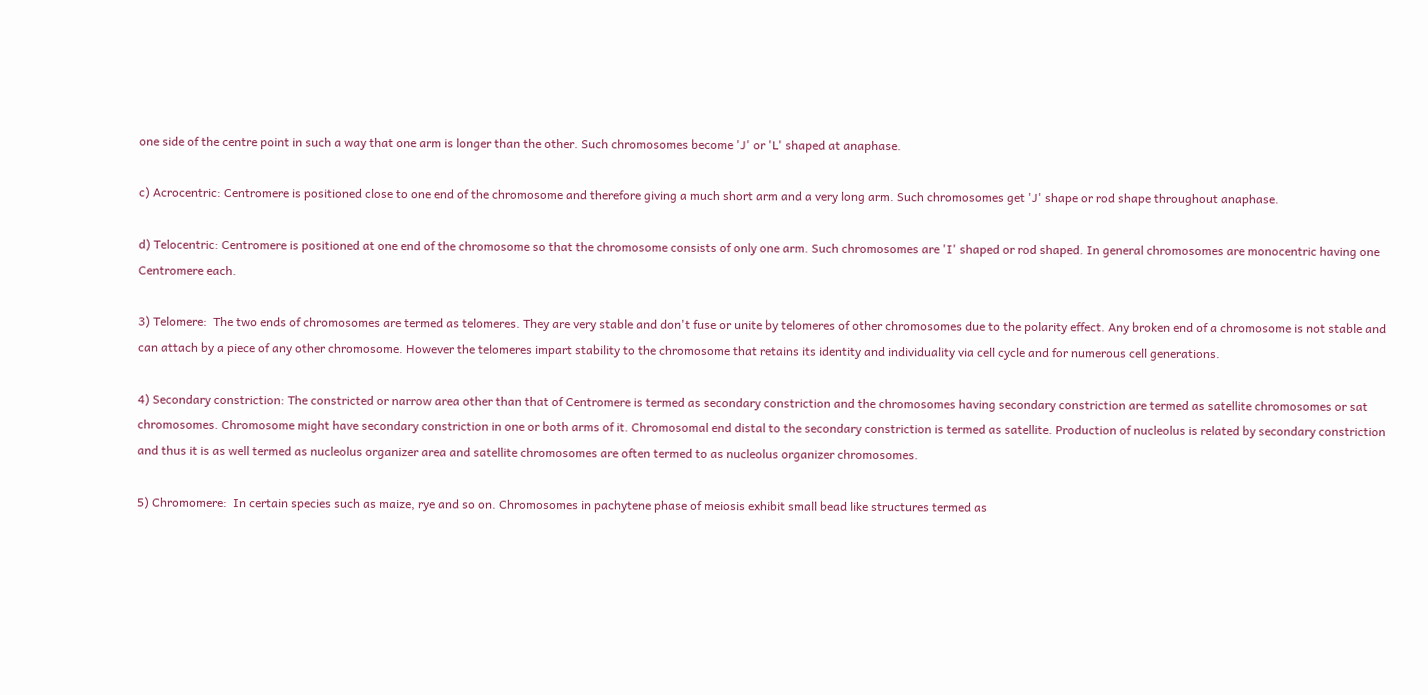one side of the centre point in such a way that one arm is longer than the other. Such chromosomes become 'J' or 'L' shaped at anaphase.

c) Acrocentric: Centromere is positioned close to one end of the chromosome and therefore giving a much short arm and a very long arm. Such chromosomes get 'J' shape or rod shape throughout anaphase.

d) Telocentric: Centromere is positioned at one end of the chromosome so that the chromosome consists of only one arm. Such chromosomes are 'I' shaped or rod shaped. In general chromosomes are monocentric having one Centromere each.

3) Telomere:  The two ends of chromosomes are termed as telomeres. They are very stable and don't fuse or unite by telomeres of other chromosomes due to the polarity effect. Any broken end of a chromosome is not stable and can attach by a piece of any other chromosome. However the telomeres impart stability to the chromosome that retains its identity and individuality via cell cycle and for numerous cell generations.

4) Secondary constriction: The constricted or narrow area other than that of Centromere is termed as secondary constriction and the chromosomes having secondary constriction are termed as satellite chromosomes or sat chromosomes. Chromosome might have secondary constriction in one or both arms of it. Chromosomal end distal to the secondary constriction is termed as satellite. Production of nucleolus is related by secondary constriction and thus it is as well termed as nucleolus organizer area and satellite chromosomes are often termed to as nucleolus organizer chromosomes.

5) Chromomere:  In certain species such as maize, rye and so on. Chromosomes in pachytene phase of meiosis exhibit small bead like structures termed as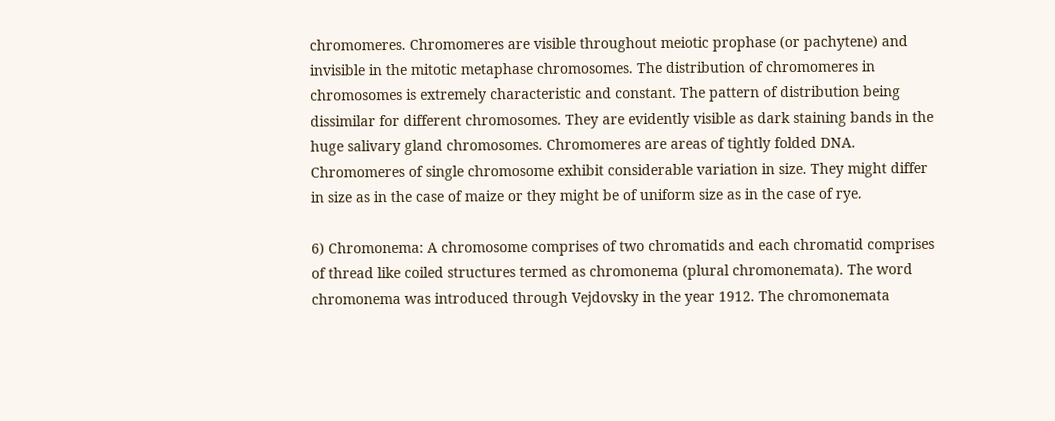chromomeres. Chromomeres are visible throughout meiotic prophase (or pachytene) and invisible in the mitotic metaphase chromosomes. The distribution of chromomeres in chromosomes is extremely characteristic and constant. The pattern of distribution being dissimilar for different chromosomes. They are evidently visible as dark staining bands in the huge salivary gland chromosomes. Chromomeres are areas of tightly folded DNA. Chromomeres of single chromosome exhibit considerable variation in size. They might differ in size as in the case of maize or they might be of uniform size as in the case of rye.

6) Chromonema: A chromosome comprises of two chromatids and each chromatid comprises of thread like coiled structures termed as chromonema (plural chromonemata). The word chromonema was introduced through Vejdovsky in the year 1912. The chromonemata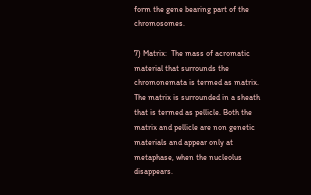form the gene bearing part of the chromosomes.

7) Matrix:  The mass of acromatic material that surrounds the chromonemata is termed as matrix. The matrix is surrounded in a sheath that is termed as pellicle. Both the matrix and pellicle are non genetic materials and appear only at metaphase, when the nucleolus disappears.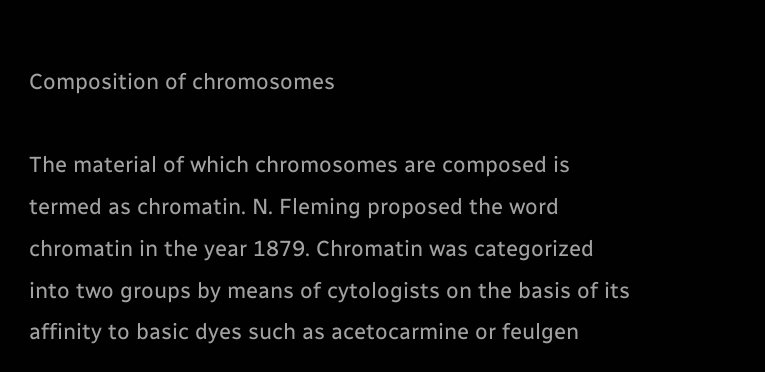Composition of chromosomes

The material of which chromosomes are composed is termed as chromatin. N. Fleming proposed the word chromatin in the year 1879. Chromatin was categorized into two groups by means of cytologists on the basis of its affinity to basic dyes such as acetocarmine or feulgen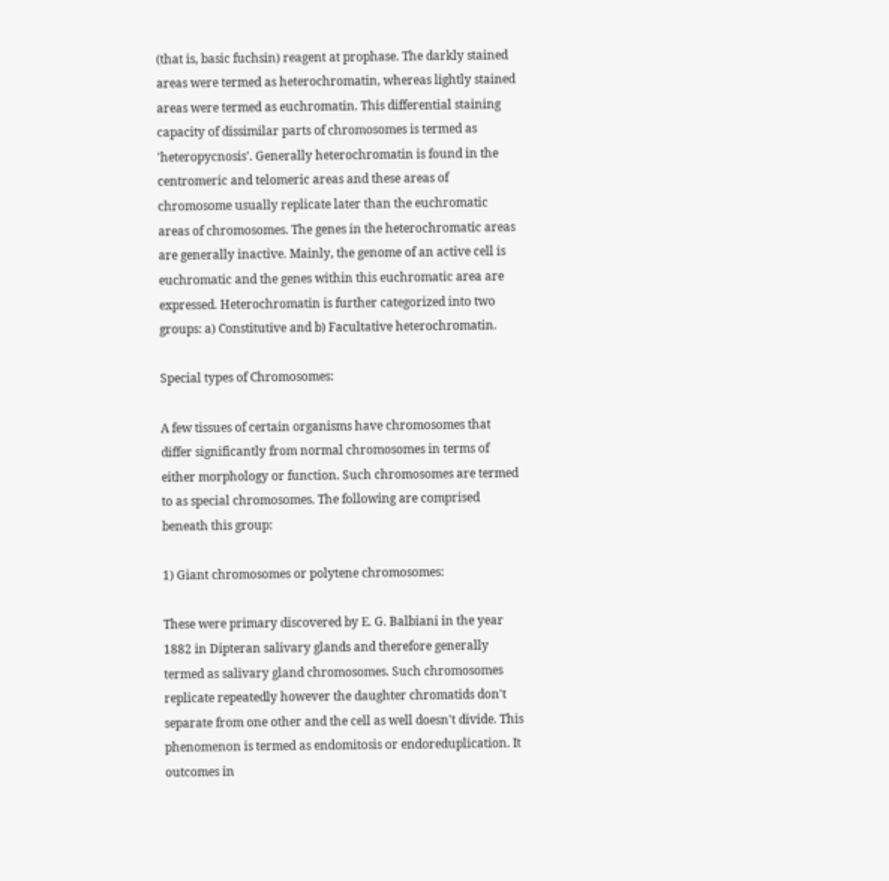(that is, basic fuchsin) reagent at prophase. The darkly stained areas were termed as heterochromatin, whereas lightly stained areas were termed as euchromatin. This differential staining capacity of dissimilar parts of chromosomes is termed as 'heteropycnosis'. Generally heterochromatin is found in the centromeric and telomeric areas and these areas of chromosome usually replicate later than the euchromatic areas of chromosomes. The genes in the heterochromatic areas are generally inactive. Mainly, the genome of an active cell is euchromatic and the genes within this euchromatic area are expressed. Heterochromatin is further categorized into two groups: a) Constitutive and b) Facultative heterochromatin.

Special types of Chromosomes:

A few tissues of certain organisms have chromosomes that differ significantly from normal chromosomes in terms of either morphology or function. Such chromosomes are termed to as special chromosomes. The following are comprised beneath this group:

1) Giant chromosomes or polytene chromosomes:

These were primary discovered by E. G. Balbiani in the year 1882 in Dipteran salivary glands and therefore generally termed as salivary gland chromosomes. Such chromosomes replicate repeatedly however the daughter chromatids don't separate from one other and the cell as well doesn't divide. This phenomenon is termed as endomitosis or endoreduplication. It outcomes in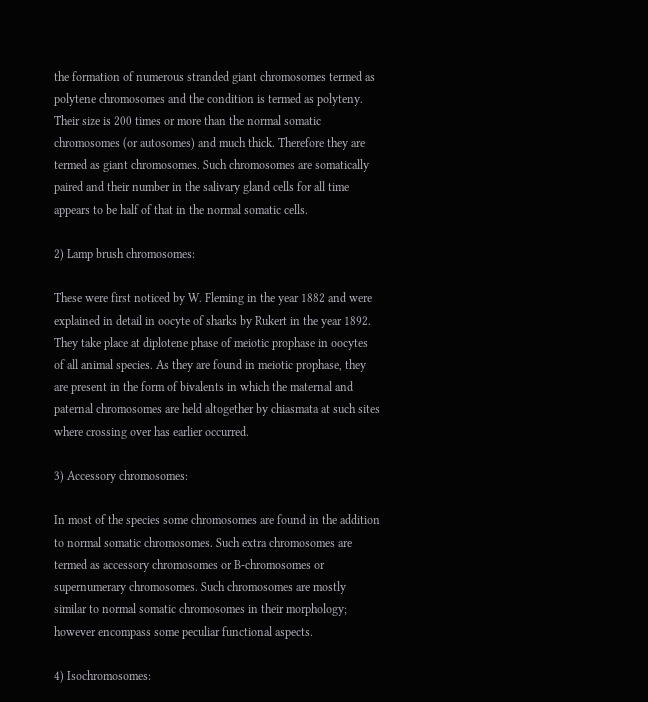the formation of numerous stranded giant chromosomes termed as polytene chromosomes and the condition is termed as polyteny. Their size is 200 times or more than the normal somatic chromosomes (or autosomes) and much thick. Therefore they are termed as giant chromosomes. Such chromosomes are somatically paired and their number in the salivary gland cells for all time appears to be half of that in the normal somatic cells.

2) Lamp brush chromosomes:

These were first noticed by W. Fleming in the year 1882 and were explained in detail in oocyte of sharks by Rukert in the year 1892. They take place at diplotene phase of meiotic prophase in oocytes of all animal species. As they are found in meiotic prophase, they are present in the form of bivalents in which the maternal and paternal chromosomes are held altogether by chiasmata at such sites where crossing over has earlier occurred.

3) Accessory chromosomes:

In most of the species some chromosomes are found in the addition to normal somatic chromosomes. Such extra chromosomes are termed as accessory chromosomes or B-chromosomes or supernumerary chromosomes. Such chromosomes are mostly similar to normal somatic chromosomes in their morphology; however encompass some peculiar functional aspects.

4) Isochromosomes: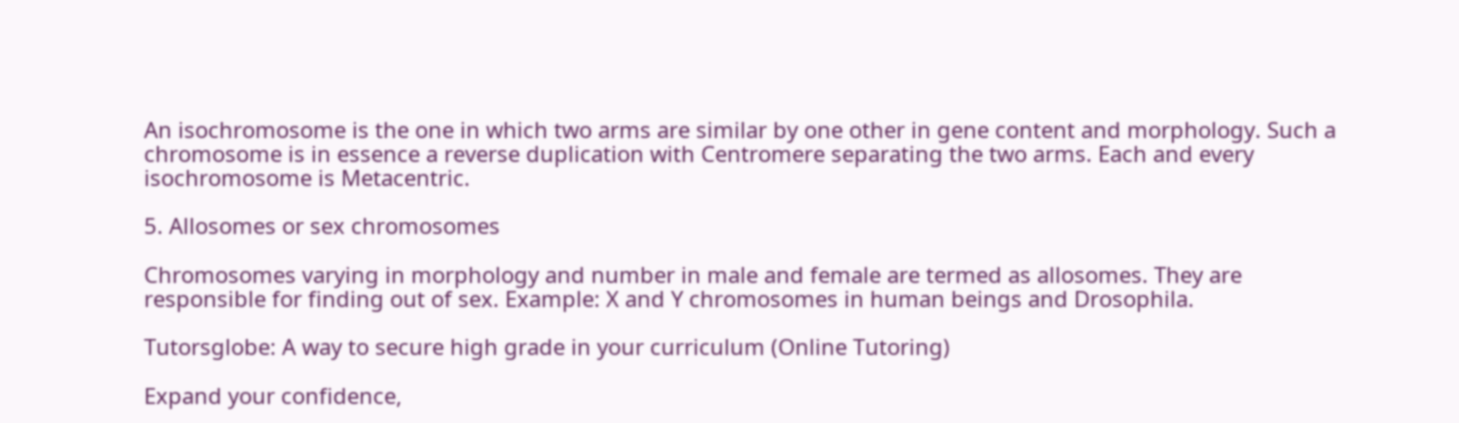An isochromosome is the one in which two arms are similar by one other in gene content and morphology. Such a chromosome is in essence a reverse duplication with Centromere separating the two arms. Each and every isochromosome is Metacentric.

5. Allosomes or sex chromosomes

Chromosomes varying in morphology and number in male and female are termed as allosomes. They are responsible for finding out of sex. Example: X and Y chromosomes in human beings and Drosophila.

Tutorsglobe: A way to secure high grade in your curriculum (Online Tutoring)

Expand your confidence,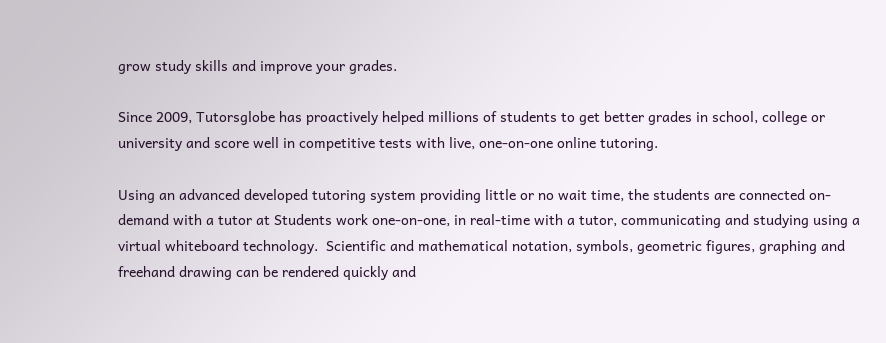grow study skills and improve your grades.

Since 2009, Tutorsglobe has proactively helped millions of students to get better grades in school, college or university and score well in competitive tests with live, one-on-one online tutoring.

Using an advanced developed tutoring system providing little or no wait time, the students are connected on-demand with a tutor at Students work one-on-one, in real-time with a tutor, communicating and studying using a virtual whiteboard technology.  Scientific and mathematical notation, symbols, geometric figures, graphing and freehand drawing can be rendered quickly and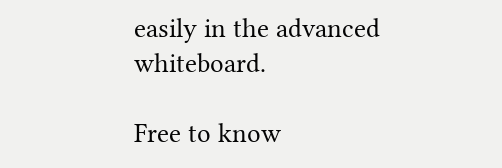easily in the advanced whiteboard.

Free to know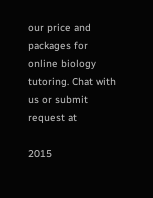our price and packages for online biology tutoring. Chat with us or submit request at

2015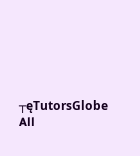┬ęTutorsGlobe All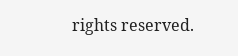rights reserved.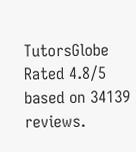TutorsGlobe Rated 4.8/5 based on 34139 reviews.